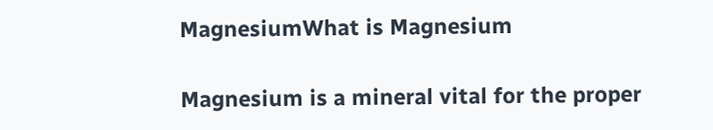MagnesiumWhat is Magnesium

Magnesium is a mineral vital for the proper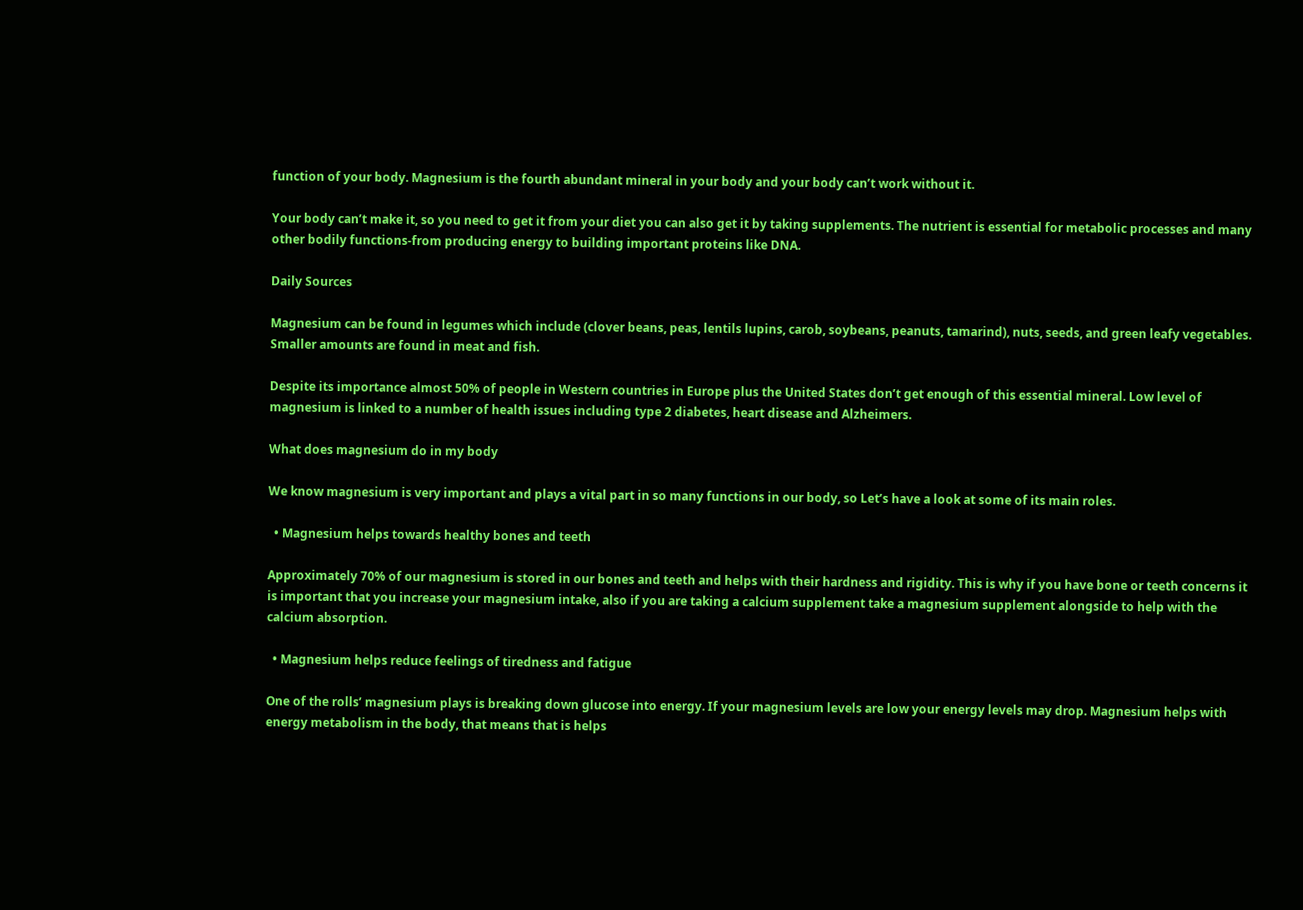function of your body. Magnesium is the fourth abundant mineral in your body and your body can’t work without it.

Your body can’t make it, so you need to get it from your diet you can also get it by taking supplements. The nutrient is essential for metabolic processes and many other bodily functions-from producing energy to building important proteins like DNA.

Daily Sources

Magnesium can be found in legumes which include (clover beans, peas, lentils lupins, carob, soybeans, peanuts, tamarind), nuts, seeds, and green leafy vegetables. Smaller amounts are found in meat and fish.

Despite its importance almost 50% of people in Western countries in Europe plus the United States don’t get enough of this essential mineral. Low level of magnesium is linked to a number of health issues including type 2 diabetes, heart disease and Alzheimers.

What does magnesium do in my body

We know magnesium is very important and plays a vital part in so many functions in our body, so Let’s have a look at some of its main roles.

  • Magnesium helps towards healthy bones and teeth

Approximately 70% of our magnesium is stored in our bones and teeth and helps with their hardness and rigidity. This is why if you have bone or teeth concerns it is important that you increase your magnesium intake, also if you are taking a calcium supplement take a magnesium supplement alongside to help with the calcium absorption.

  • Magnesium helps reduce feelings of tiredness and fatigue

One of the rolls’ magnesium plays is breaking down glucose into energy. If your magnesium levels are low your energy levels may drop. Magnesium helps with energy metabolism in the body, that means that is helps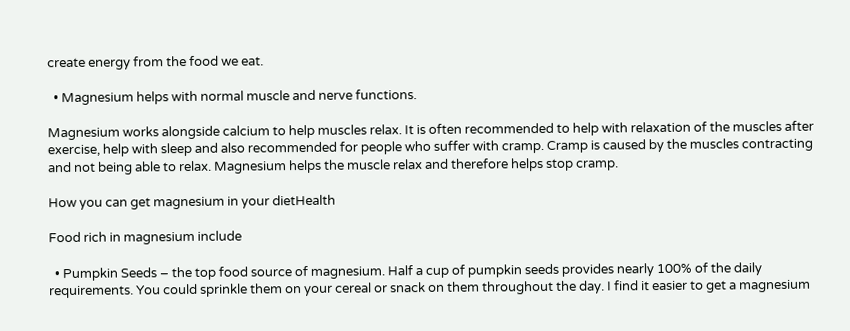create energy from the food we eat.

  • Magnesium helps with normal muscle and nerve functions.

Magnesium works alongside calcium to help muscles relax. It is often recommended to help with relaxation of the muscles after exercise, help with sleep and also recommended for people who suffer with cramp. Cramp is caused by the muscles contracting and not being able to relax. Magnesium helps the muscle relax and therefore helps stop cramp.

How you can get magnesium in your dietHealth

Food rich in magnesium include

  • Pumpkin Seeds – the top food source of magnesium. Half a cup of pumpkin seeds provides nearly 100% of the daily requirements. You could sprinkle them on your cereal or snack on them throughout the day. I find it easier to get a magnesium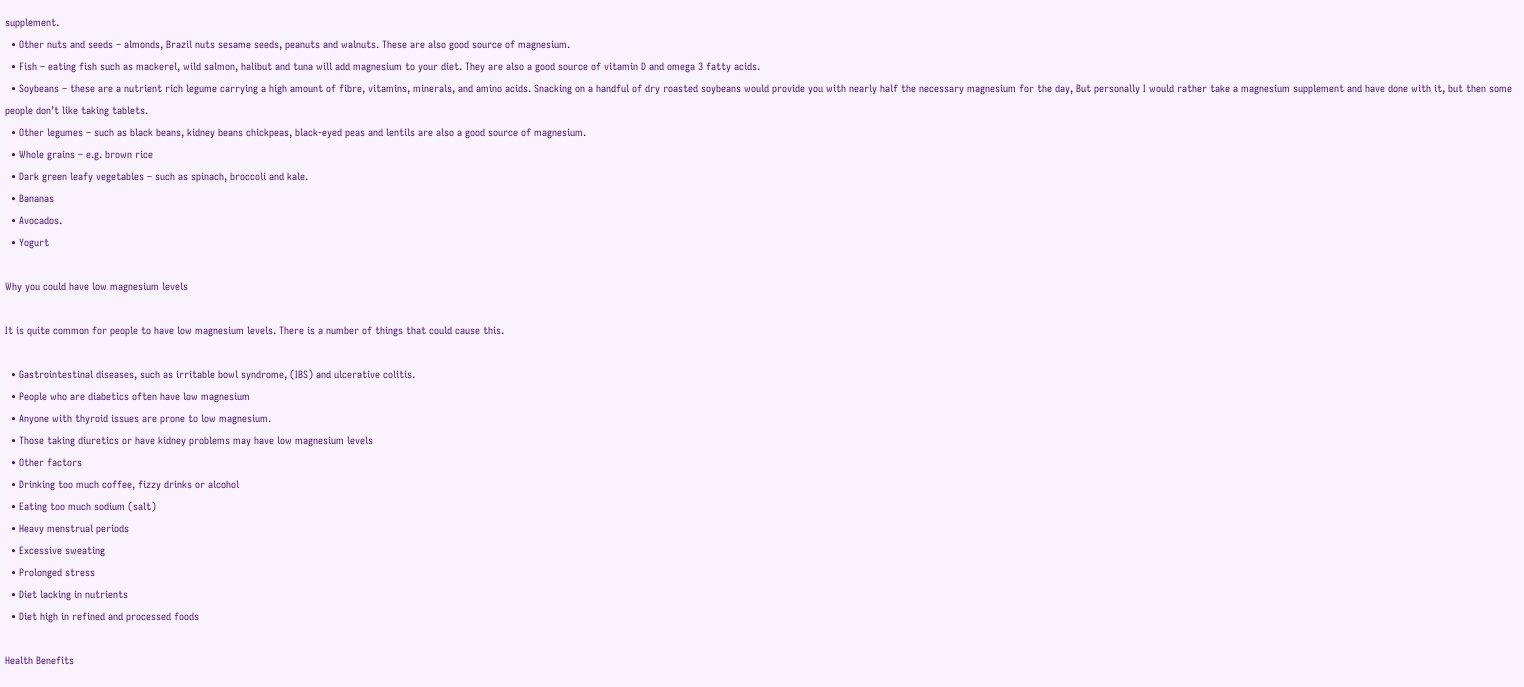supplement.
  • Other nuts and seeds – almonds, Brazil nuts sesame seeds, peanuts and walnuts. These are also good source of magnesium.
  • Fish – eating fish such as mackerel, wild salmon, halibut and tuna will add magnesium to your diet. They are also a good source of vitamin D and omega 3 fatty acids.
  • Soybeans – these are a nutrient rich legume carrying a high amount of fibre, vitamins, minerals, and amino acids. Snacking on a handful of dry roasted soybeans would provide you with nearly half the necessary magnesium for the day, But personally I would rather take a magnesium supplement and have done with it, but then some people don’t like taking tablets.
  • Other legumes – such as black beans, kidney beans chickpeas, black-eyed peas and lentils are also a good source of magnesium.
  • Whole grains – e.g. brown rice
  • Dark green leafy vegetables – such as spinach, broccoli and kale.
  • Bananas
  • Avocados.
  • Yogurt

Why you could have low magnesium levels

It is quite common for people to have low magnesium levels. There is a number of things that could cause this.

  • Gastrointestinal diseases, such as irritable bowl syndrome, (IBS) and ulcerative colitis.
  • People who are diabetics often have low magnesium
  • Anyone with thyroid issues are prone to low magnesium.
  • Those taking diuretics or have kidney problems may have low magnesium levels
  • Other factors
  • Drinking too much coffee, fizzy drinks or alcohol
  • Eating too much sodium (salt)
  • Heavy menstrual periods
  • Excessive sweating
  • Prolonged stress
  • Diet lacking in nutrients
  • Diet high in refined and processed foods

Health Benefits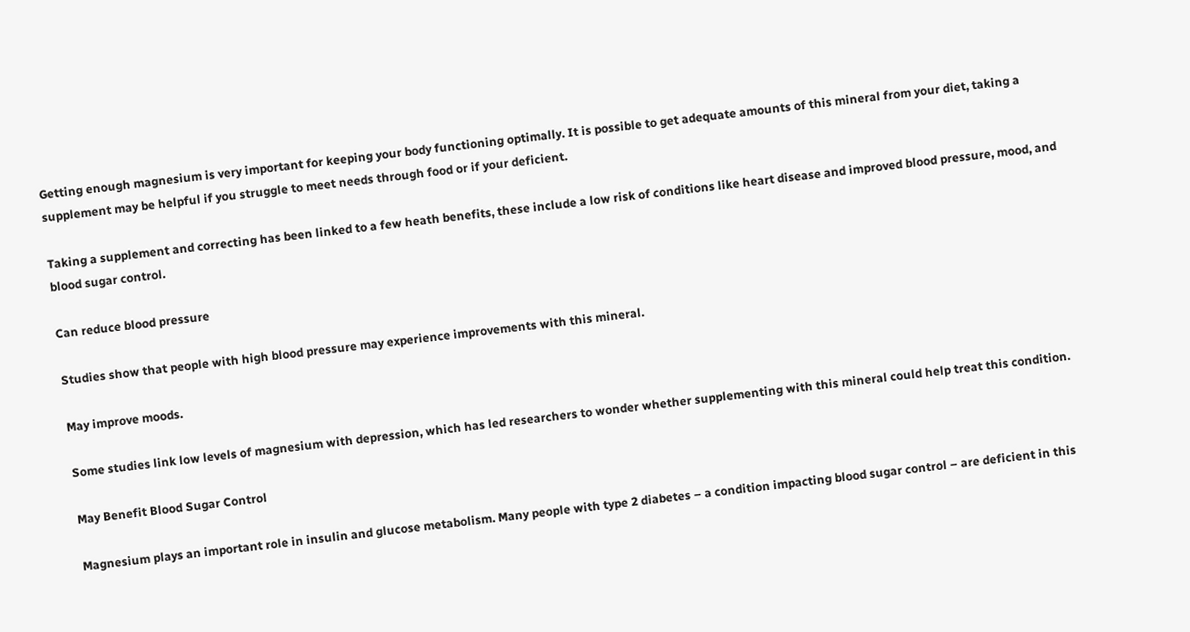Getting enough magnesium is very important for keeping your body functioning optimally. It is possible to get adequate amounts of this mineral from your diet, taking a supplement may be helpful if you struggle to meet needs through food or if your deficient.

Taking a supplement and correcting has been linked to a few heath benefits, these include a low risk of conditions like heart disease and improved blood pressure, mood, and blood sugar control.

Can reduce blood pressure

Studies show that people with high blood pressure may experience improvements with this mineral.

May improve moods.

Some studies link low levels of magnesium with depression, which has led researchers to wonder whether supplementing with this mineral could help treat this condition.

May Benefit Blood Sugar Control

Magnesium plays an important role in insulin and glucose metabolism. Many people with type 2 diabetes – a condition impacting blood sugar control – are deficient in this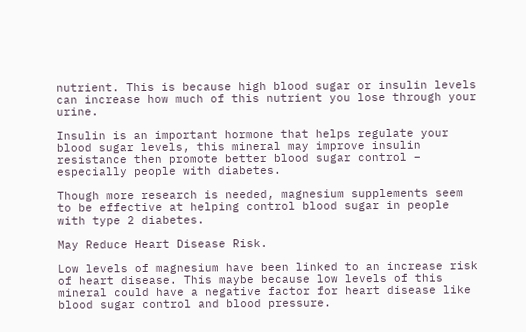nutrient. This is because high blood sugar or insulin levels can increase how much of this nutrient you lose through your urine.

Insulin is an important hormone that helps regulate your blood sugar levels, this mineral may improve insulin resistance then promote better blood sugar control – especially people with diabetes.

Though more research is needed, magnesium supplements seem to be effective at helping control blood sugar in people with type 2 diabetes.

May Reduce Heart Disease Risk.

Low levels of magnesium have been linked to an increase risk of heart disease. This maybe because low levels of this mineral could have a negative factor for heart disease like blood sugar control and blood pressure.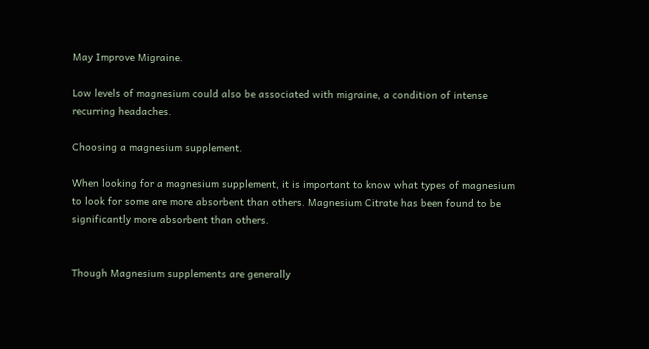May Improve Migraine.

Low levels of magnesium could also be associated with migraine, a condition of intense recurring headaches.

Choosing a magnesium supplement.

When looking for a magnesium supplement, it is important to know what types of magnesium to look for some are more absorbent than others. Magnesium Citrate has been found to be significantly more absorbent than others.


Though Magnesium supplements are generally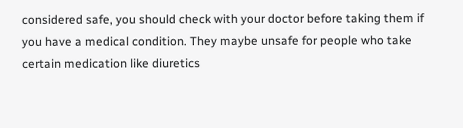considered safe, you should check with your doctor before taking them if you have a medical condition. They maybe unsafe for people who take certain medication like diuretics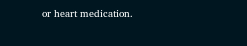or heart medication.